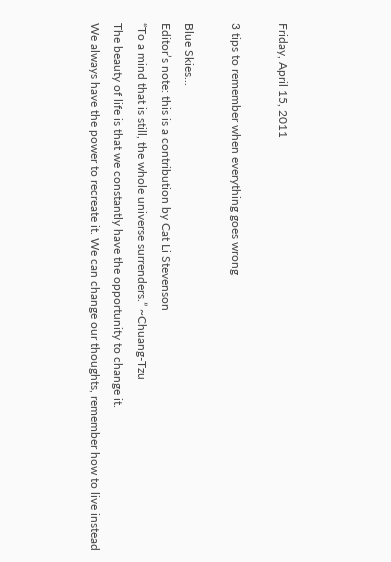Friday, April 15, 2011

3 tips to remember when everything goes wrong

Blue Skies...
Editor’s note: this is a contribution by Cat Li Stevenson
“To a mind that is still, the whole universe surrenders.” ~Chuang-Tzu
The beauty of life is that we constantly have the opportunity to change it.
We always have the power to recreate it. We can change our thoughts, remember how to live instead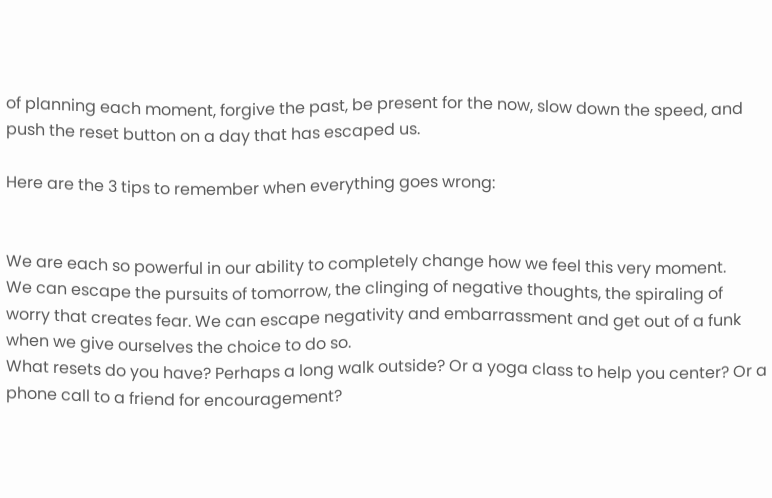of planning each moment, forgive the past, be present for the now, slow down the speed, and push the reset button on a day that has escaped us.

Here are the 3 tips to remember when everything goes wrong:


We are each so powerful in our ability to completely change how we feel this very moment.
We can escape the pursuits of tomorrow, the clinging of negative thoughts, the spiraling of worry that creates fear. We can escape negativity and embarrassment and get out of a funk when we give ourselves the choice to do so.
What resets do you have? Perhaps a long walk outside? Or a yoga class to help you center? Or a phone call to a friend for encouragement?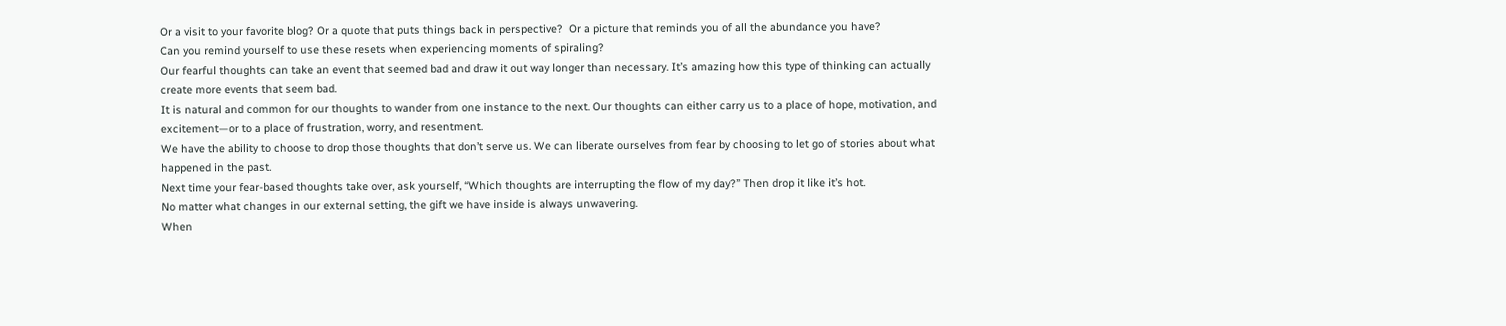Or a visit to your favorite blog? Or a quote that puts things back in perspective?  Or a picture that reminds you of all the abundance you have?
Can you remind yourself to use these resets when experiencing moments of spiraling?
Our fearful thoughts can take an event that seemed bad and draw it out way longer than necessary. It’s amazing how this type of thinking can actually create more events that seem bad.
It is natural and common for our thoughts to wander from one instance to the next. Our thoughts can either carry us to a place of hope, motivation, and excitement—or to a place of frustration, worry, and resentment.
We have the ability to choose to drop those thoughts that don’t serve us. We can liberate ourselves from fear by choosing to let go of stories about what happened in the past.
Next time your fear-based thoughts take over, ask yourself, “Which thoughts are interrupting the flow of my day?” Then drop it like it’s hot.
No matter what changes in our external setting, the gift we have inside is always unwavering.
When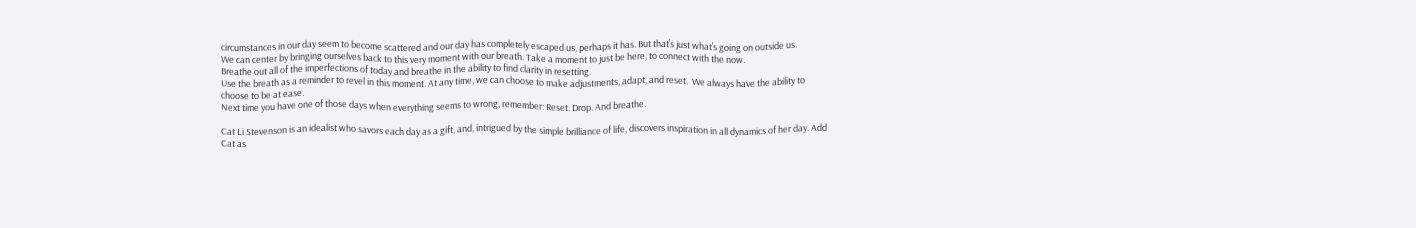circumstances in our day seem to become scattered and our day has completely escaped us, perhaps it has. But that’s just what’s going on outside us.
We can center by bringing ourselves back to this very moment with our breath. Take a moment to just be here, to connect with the now.
Breathe out all of the imperfections of today and breathe in the ability to find clarity in resetting.
Use the breath as a reminder to revel in this moment. At any time, we can choose to make adjustments, adapt, and reset.  We always have the ability to choose to be at ease.
Next time you have one of those days when everything seems to wrong, remember: Reset. Drop. And breathe.

Cat Li Stevenson is an idealist who savors each day as a gift, and, intrigued by the simple brilliance of life, discovers inspiration in all dynamics of her day. Add Cat as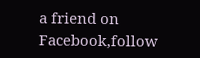a friend on Facebook,follow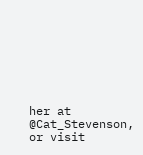her at @Cat_Stevenson, or visit